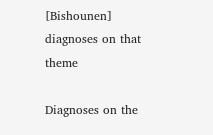[Bishounen] diagnoses on that theme

Diagnoses on the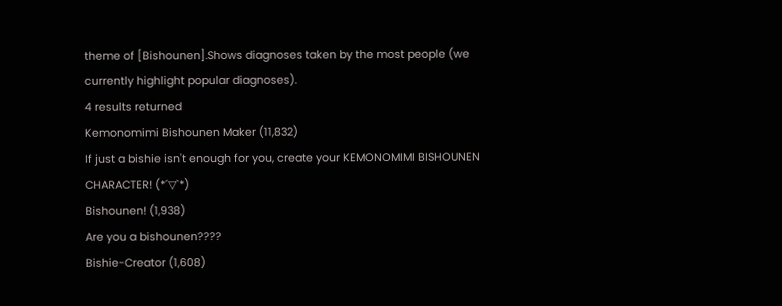theme of [Bishounen].Shows diagnoses taken by the most people (we currently highlight popular diagnoses).
4 results returned
Kemonomimi Bishounen Maker (11,832)
If just a bishie isn't enough for you, create your KEMONOMIMI BISHOUNEN CHARACTER! (*´▽`*)
Bishounen! (1,938)
Are you a bishounen????
Bishie-Creator (1,608)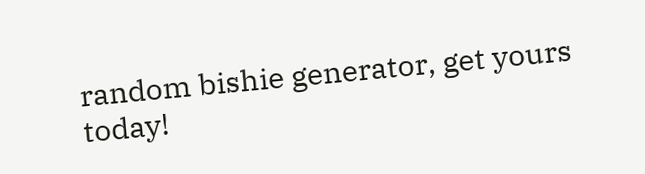random bishie generator, get yours today!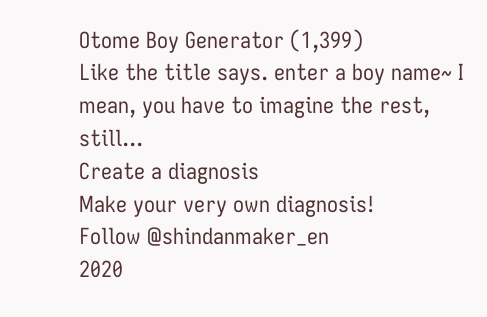Otome Boy Generator (1,399)
Like the title says. enter a boy name~ I mean, you have to imagine the rest, still...
Create a diagnosis
Make your very own diagnosis!
Follow @shindanmaker_en
2020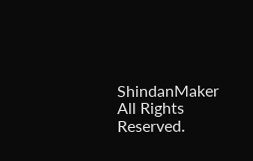ShindanMaker All Rights Reserved.